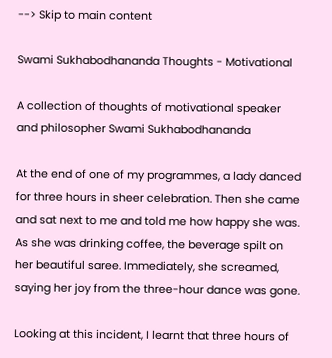--> Skip to main content

Swami Sukhabodhananda Thoughts - Motivational

A collection of thoughts of motivational speaker and philosopher Swami Sukhabodhananda

At the end of one of my programmes, a lady danced for three hours in sheer celebration. Then she came and sat next to me and told me how happy she was. As she was drinking coffee, the beverage spilt on her beautiful saree. Immediately, she screamed, saying her joy from the three-hour dance was gone.

Looking at this incident, I learnt that three hours of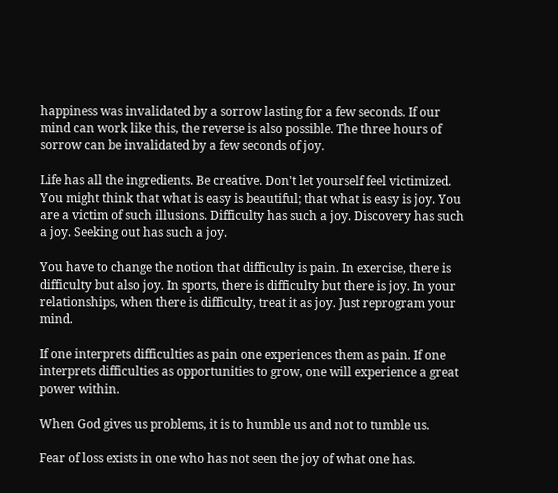happiness was invalidated by a sorrow lasting for a few seconds. If our mind can work like this, the reverse is also possible. The three hours of sorrow can be invalidated by a few seconds of joy.

Life has all the ingredients. Be creative. Don't let yourself feel victimized. You might think that what is easy is beautiful; that what is easy is joy. You are a victim of such illusions. Difficulty has such a joy. Discovery has such a joy. Seeking out has such a joy.

You have to change the notion that difficulty is pain. In exercise, there is difficulty but also joy. In sports, there is difficulty but there is joy. In your relationships, when there is difficulty, treat it as joy. Just reprogram your mind.

If one interprets difficulties as pain one experiences them as pain. If one interprets difficulties as opportunities to grow, one will experience a great power within.

When God gives us problems, it is to humble us and not to tumble us.

Fear of loss exists in one who has not seen the joy of what one has.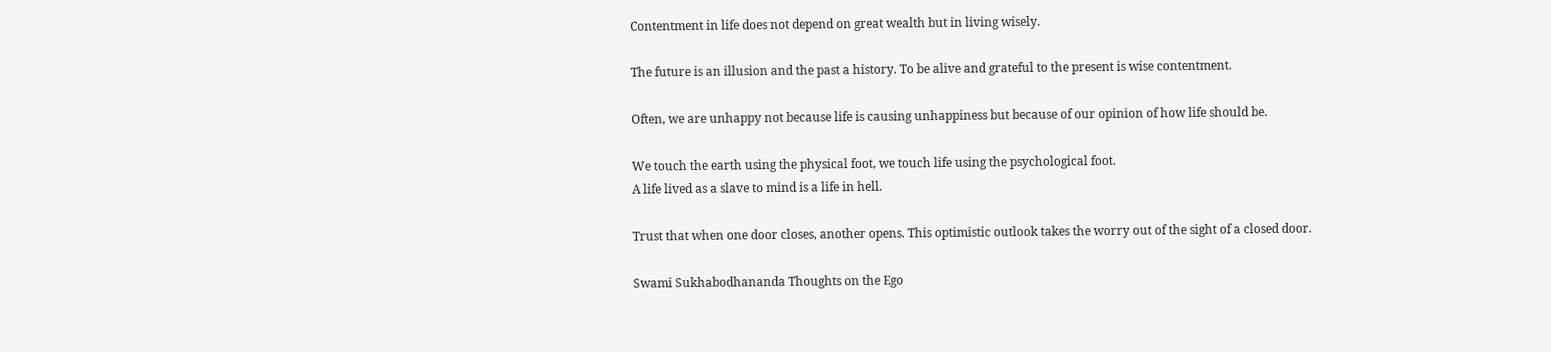Contentment in life does not depend on great wealth but in living wisely.

The future is an illusion and the past a history. To be alive and grateful to the present is wise contentment.

Often, we are unhappy not because life is causing unhappiness but because of our opinion of how life should be.

We touch the earth using the physical foot, we touch life using the psychological foot.
A life lived as a slave to mind is a life in hell.

Trust that when one door closes, another opens. This optimistic outlook takes the worry out of the sight of a closed door.

Swami Sukhabodhananda Thoughts on the Ego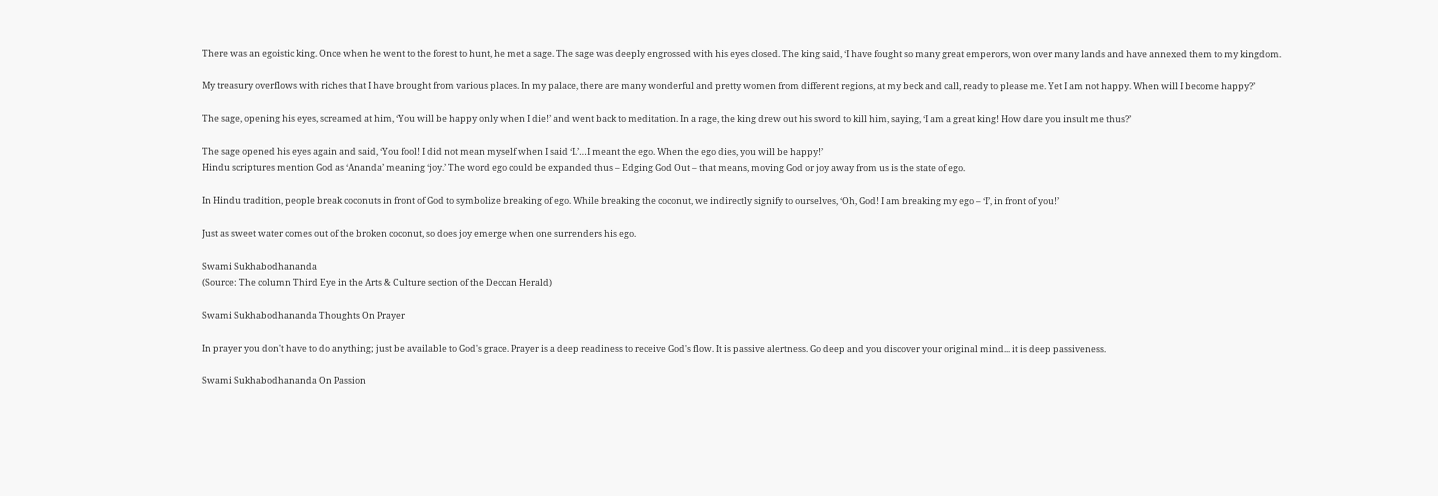There was an egoistic king. Once when he went to the forest to hunt, he met a sage. The sage was deeply engrossed with his eyes closed. The king said, ‘I have fought so many great emperors, won over many lands and have annexed them to my kingdom.

My treasury overflows with riches that I have brought from various places. In my palace, there are many wonderful and pretty women from different regions, at my beck and call, ready to please me. Yet I am not happy. When will I become happy?’

The sage, opening his eyes, screamed at him, ‘You will be happy only when I die!’ and went back to meditation. In a rage, the king drew out his sword to kill him, saying, ‘I am a great king! How dare you insult me thus?’

The sage opened his eyes again and said, ‘You fool! I did not mean myself when I said ‘I.’…I meant the ego. When the ego dies, you will be happy!’
Hindu scriptures mention God as ‘Ananda’ meaning ‘joy.’ The word ego could be expanded thus – Edging God Out – that means, moving God or joy away from us is the state of ego.

In Hindu tradition, people break coconuts in front of God to symbolize breaking of ego. While breaking the coconut, we indirectly signify to ourselves, ‘Oh, God! I am breaking my ego – ‘I’, in front of you!’

Just as sweet water comes out of the broken coconut, so does joy emerge when one surrenders his ego.

Swami Sukhabodhananda
(Source: The column Third Eye in the Arts & Culture section of the Deccan Herald)

Swami Sukhabodhananda Thoughts On Prayer

In prayer you don't have to do anything; just be available to God's grace. Prayer is a deep readiness to receive God's flow. It is passive alertness. Go deep and you discover your original mind... it is deep passiveness.

Swami Sukhabodhananda On Passion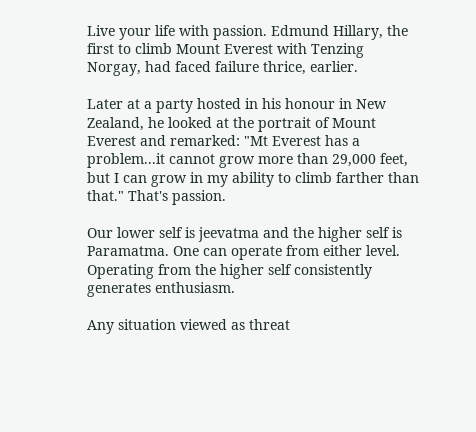Live your life with passion. Edmund Hillary, the first to climb Mount Everest with Tenzing Norgay, had faced failure thrice, earlier.

Later at a party hosted in his honour in New Zealand, he looked at the portrait of Mount Everest and remarked: "Mt Everest has a problem...it cannot grow more than 29,000 feet, but I can grow in my ability to climb farther than that." That's passion.

Our lower self is jeevatma and the higher self is Paramatma. One can operate from either level. Operating from the higher self consistently generates enthusiasm.

Any situation viewed as threat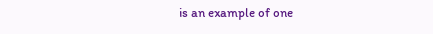is an example of one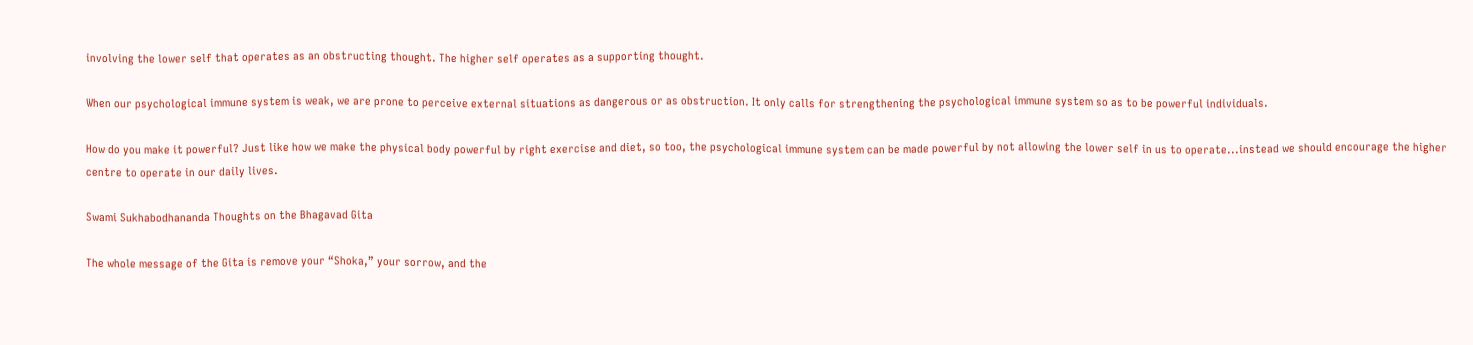involving the lower self that operates as an obstructing thought. The higher self operates as a supporting thought.

When our psychological immune system is weak, we are prone to perceive external situations as dangerous or as obstruction. It only calls for strengthening the psychological immune system so as to be powerful individuals.

How do you make it powerful? Just like how we make the physical body powerful by right exercise and diet, so too, the psychological immune system can be made powerful by not allowing the lower self in us to operate...instead we should encourage the higher centre to operate in our daily lives.

Swami Sukhabodhananda Thoughts on the Bhagavad Gita

The whole message of the Gita is remove your “Shoka,” your sorrow, and the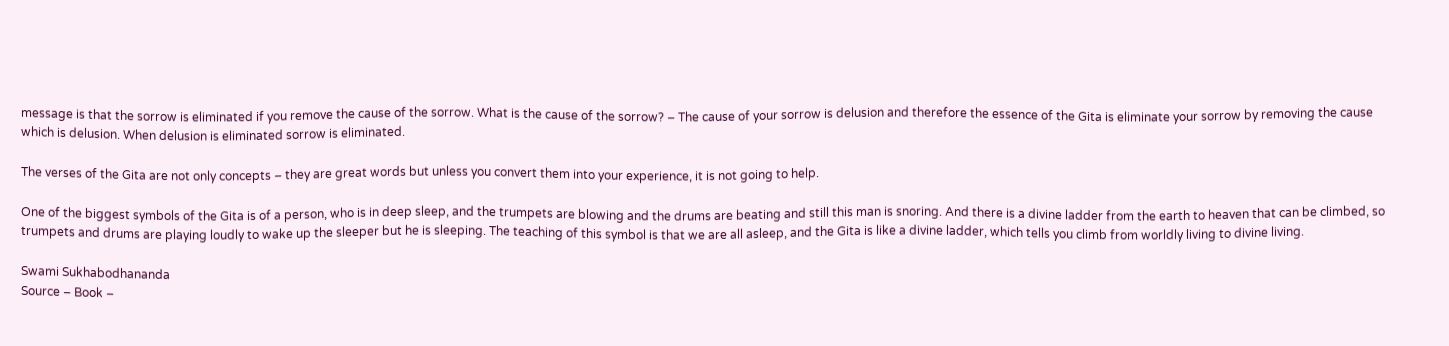message is that the sorrow is eliminated if you remove the cause of the sorrow. What is the cause of the sorrow? – The cause of your sorrow is delusion and therefore the essence of the Gita is eliminate your sorrow by removing the cause which is delusion. When delusion is eliminated sorrow is eliminated.

The verses of the Gita are not only concepts – they are great words but unless you convert them into your experience, it is not going to help.

One of the biggest symbols of the Gita is of a person, who is in deep sleep, and the trumpets are blowing and the drums are beating and still this man is snoring. And there is a divine ladder from the earth to heaven that can be climbed, so trumpets and drums are playing loudly to wake up the sleeper but he is sleeping. The teaching of this symbol is that we are all asleep, and the Gita is like a divine ladder, which tells you climb from worldly living to divine living.

Swami Sukhabodhananda
Source – Book –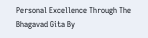Personal Excellence Through The Bhagavad Gita By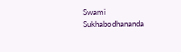Swami Sukhabodhananda